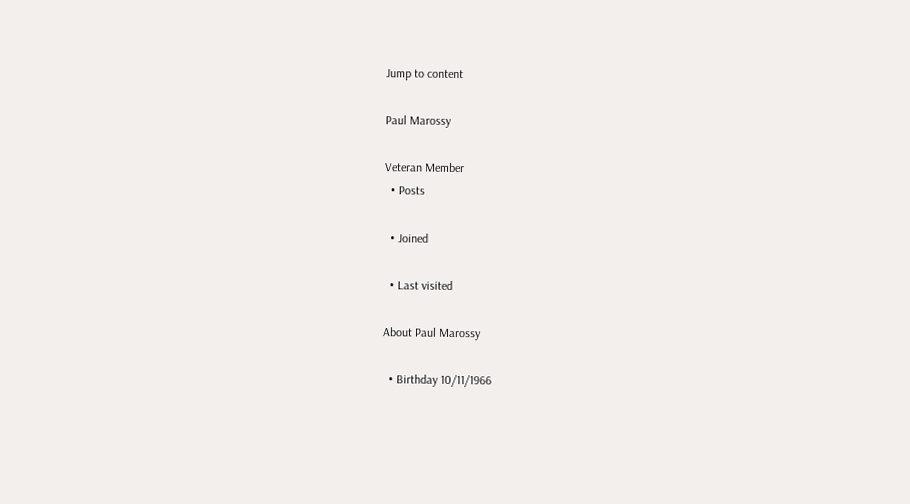Jump to content

Paul Marossy

Veteran Member
  • Posts

  • Joined

  • Last visited

About Paul Marossy

  • Birthday 10/11/1966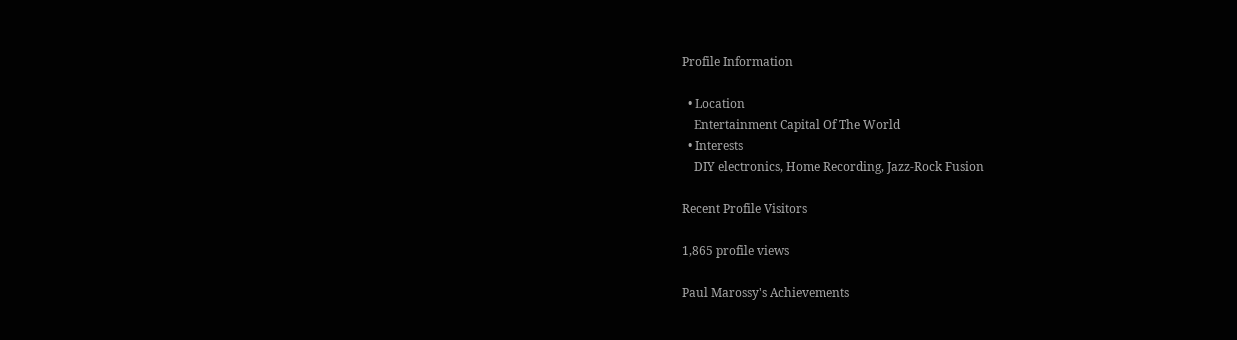Profile Information

  • Location
    Entertainment Capital Of The World
  • Interests
    DIY electronics, Home Recording, Jazz-Rock Fusion

Recent Profile Visitors

1,865 profile views

Paul Marossy's Achievements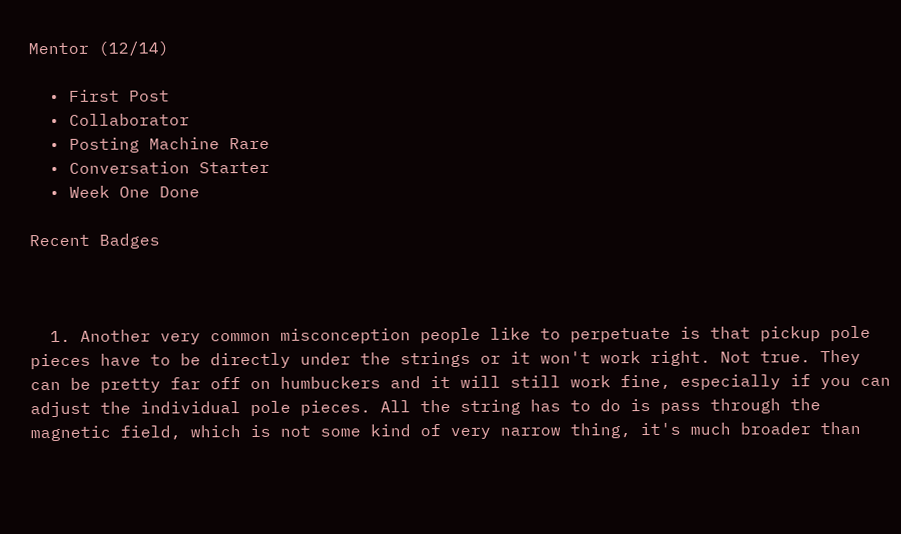Mentor (12/14)

  • First Post
  • Collaborator
  • Posting Machine Rare
  • Conversation Starter
  • Week One Done

Recent Badges



  1. Another very common misconception people like to perpetuate is that pickup pole pieces have to be directly under the strings or it won't work right. Not true. They can be pretty far off on humbuckers and it will still work fine, especially if you can adjust the individual pole pieces. All the string has to do is pass through the magnetic field, which is not some kind of very narrow thing, it's much broader than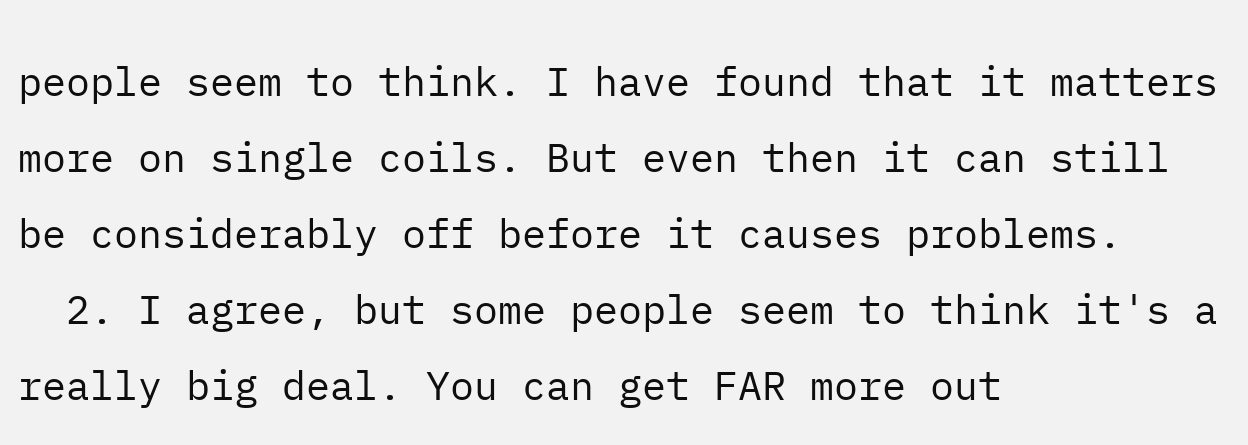people seem to think. I have found that it matters more on single coils. But even then it can still be considerably off before it causes problems.
  2. I agree, but some people seem to think it's a really big deal. You can get FAR more out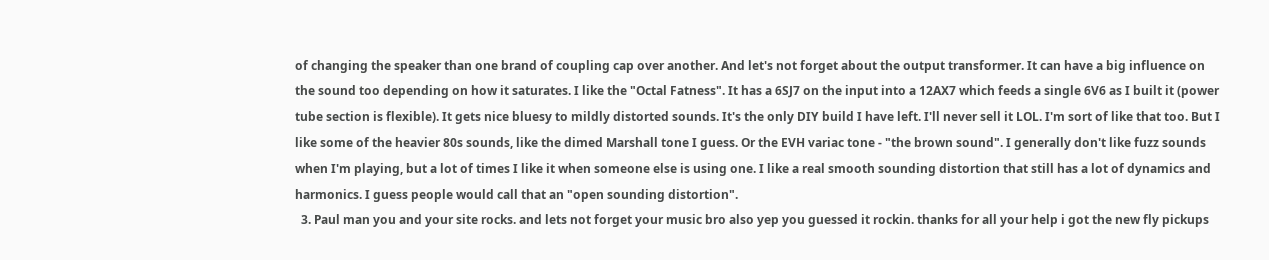of changing the speaker than one brand of coupling cap over another. And let's not forget about the output transformer. It can have a big influence on the sound too depending on how it saturates. I like the "Octal Fatness". It has a 6SJ7 on the input into a 12AX7 which feeds a single 6V6 as I built it (power tube section is flexible). It gets nice bluesy to mildly distorted sounds. It's the only DIY build I have left. I'll never sell it LOL. I'm sort of like that too. But I like some of the heavier 80s sounds, like the dimed Marshall tone I guess. Or the EVH variac tone - "the brown sound". I generally don't like fuzz sounds when I'm playing, but a lot of times I like it when someone else is using one. I like a real smooth sounding distortion that still has a lot of dynamics and harmonics. I guess people would call that an "open sounding distortion".
  3. Paul man you and your site rocks. and lets not forget your music bro also yep you guessed it rockin. thanks for all your help i got the new fly pickups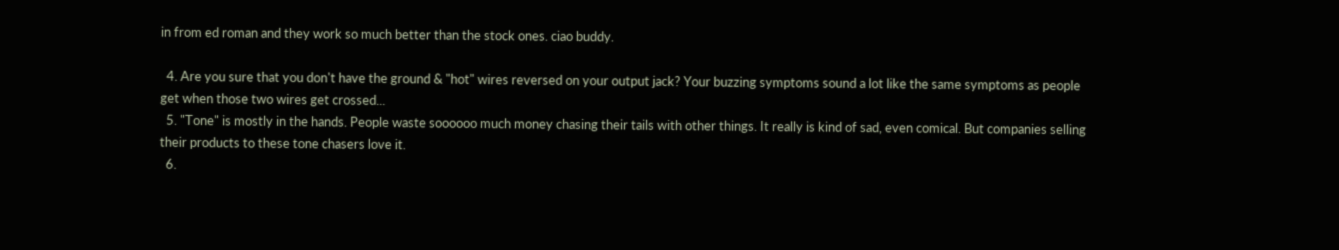in from ed roman and they work so much better than the stock ones. ciao buddy.

  4. Are you sure that you don't have the ground & "hot" wires reversed on your output jack? Your buzzing symptoms sound a lot like the same symptoms as people get when those two wires get crossed...
  5. "Tone" is mostly in the hands. People waste soooooo much money chasing their tails with other things. It really is kind of sad, even comical. But companies selling their products to these tone chasers love it.
  6.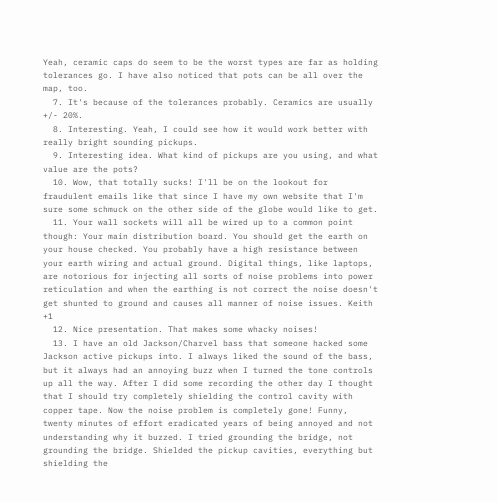Yeah, ceramic caps do seem to be the worst types are far as holding tolerances go. I have also noticed that pots can be all over the map, too.
  7. It's because of the tolerances probably. Ceramics are usually +/- 20%.
  8. Interesting. Yeah, I could see how it would work better with really bright sounding pickups.
  9. Interesting idea. What kind of pickups are you using, and what value are the pots?
  10. Wow, that totally sucks! I'll be on the lookout for fraudulent emails like that since I have my own website that I'm sure some schmuck on the other side of the globe would like to get.
  11. Your wall sockets will all be wired up to a common point though: Your main distribution board. You should get the earth on your house checked. You probably have a high resistance between your earth wiring and actual ground. Digital things, like laptops, are notorious for injecting all sorts of noise problems into power reticulation and when the earthing is not correct the noise doesn't get shunted to ground and causes all manner of noise issues. Keith +1
  12. Nice presentation. That makes some whacky noises!
  13. I have an old Jackson/Charvel bass that someone hacked some Jackson active pickups into. I always liked the sound of the bass, but it always had an annoying buzz when I turned the tone controls up all the way. After I did some recording the other day I thought that I should try completely shielding the control cavity with copper tape. Now the noise problem is completely gone! Funny, twenty minutes of effort eradicated years of being annoyed and not understanding why it buzzed. I tried grounding the bridge, not grounding the bridge. Shielded the pickup cavities, everything but shielding the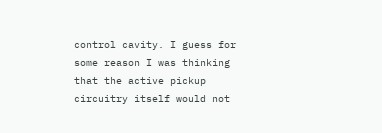control cavity. I guess for some reason I was thinking that the active pickup circuitry itself would not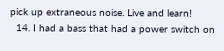pick up extraneous noise. Live and learn!
  14. I had a bass that had a power switch on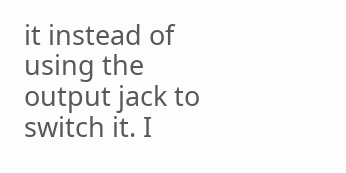it instead of using the output jack to switch it. I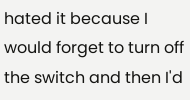hated it because I would forget to turn off the switch and then I'd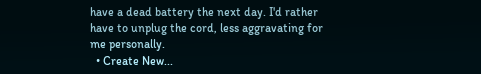have a dead battery the next day. I'd rather have to unplug the cord, less aggravating for me personally.
  • Create New...